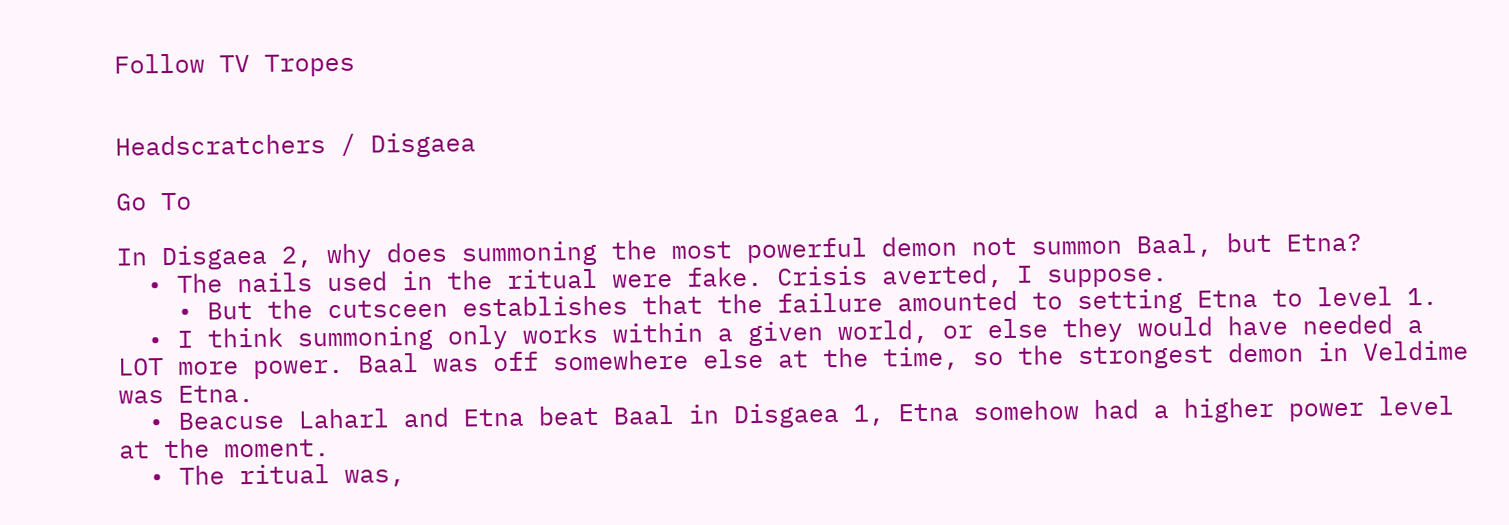Follow TV Tropes


Headscratchers / Disgaea

Go To

In Disgaea 2, why does summoning the most powerful demon not summon Baal, but Etna?
  • The nails used in the ritual were fake. Crisis averted, I suppose.
    • But the cutsceen establishes that the failure amounted to setting Etna to level 1.
  • I think summoning only works within a given world, or else they would have needed a LOT more power. Baal was off somewhere else at the time, so the strongest demon in Veldime was Etna.
  • Beacuse Laharl and Etna beat Baal in Disgaea 1, Etna somehow had a higher power level at the moment.
  • The ritual was,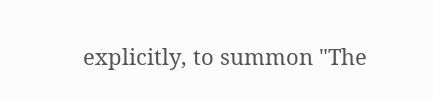explicitly, to summon "The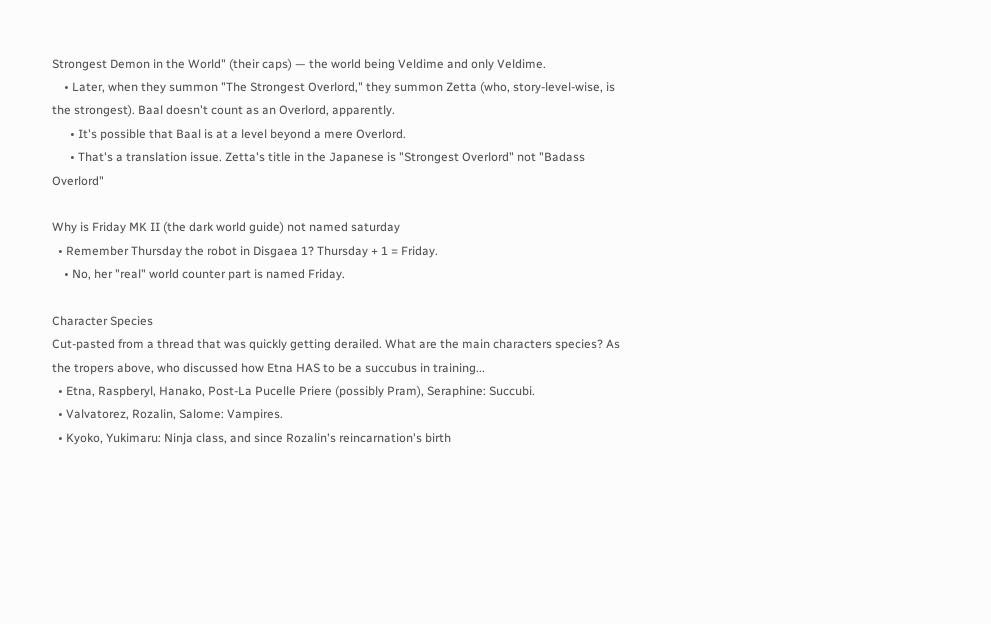Strongest Demon in the World" (their caps) — the world being Veldime and only Veldime.
    • Later, when they summon "The Strongest Overlord," they summon Zetta (who, story-level-wise, is the strongest). Baal doesn't count as an Overlord, apparently.
      • It's possible that Baal is at a level beyond a mere Overlord.
      • That's a translation issue. Zetta's title in the Japanese is "Strongest Overlord" not "Badass Overlord"

Why is Friday MK II (the dark world guide) not named saturday
  • Remember Thursday the robot in Disgaea 1? Thursday + 1 = Friday.
    • No, her "real" world counter part is named Friday.

Character Species
Cut-pasted from a thread that was quickly getting derailed. What are the main characters species? As the tropers above, who discussed how Etna HAS to be a succubus in training...
  • Etna, Raspberyl, Hanako, Post-La Pucelle Priere (possibly Pram), Seraphine: Succubi.
  • Valvatorez, Rozalin, Salome: Vampires.
  • Kyoko, Yukimaru: Ninja class, and since Rozalin's reincarnation's birth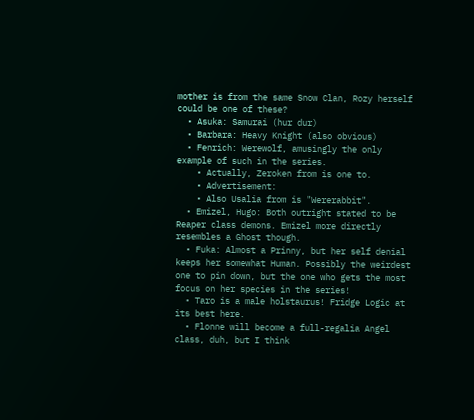mother is from the same Snow Clan, Rozy herself could be one of these?
  • Asuka: Samurai (hur dur)
  • Barbara: Heavy Knight (also obvious)
  • Fenrich: Werewolf, amusingly the only example of such in the series.
    • Actually, Zeroken from is one to.
    • Advertisement:
    • Also Usalia from is "Wererabbit".
  • Emizel, Hugo: Both outright stated to be Reaper class demons. Emizel more directly resembles a Ghost though.
  • Fuka: Almost a Prinny, but her self denial keeps her somewhat Human. Possibly the weirdest one to pin down, but the one who gets the most focus on her species in the series!
  • Taro is a male holstaurus! Fridge Logic at its best here.
  • Flonne will become a full-regalia Angel class, duh, but I think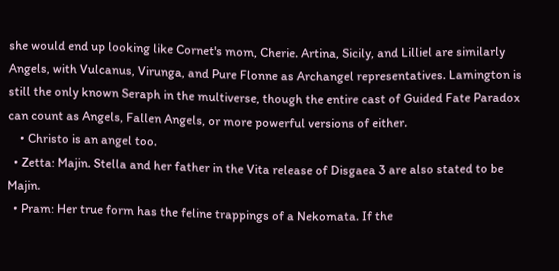she would end up looking like Cornet's mom, Cherie. Artina, Sicily, and Lilliel are similarly Angels, with Vulcanus, Virunga, and Pure Flonne as Archangel representatives. Lamington is still the only known Seraph in the multiverse, though the entire cast of Guided Fate Paradox can count as Angels, Fallen Angels, or more powerful versions of either.
    • Christo is an angel too.
  • Zetta: Majin. Stella and her father in the Vita release of Disgaea 3 are also stated to be Majin.
  • Pram: Her true form has the feline trappings of a Nekomata. If the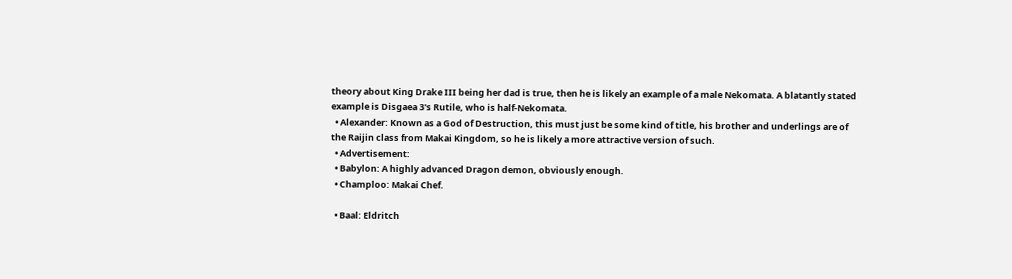theory about King Drake III being her dad is true, then he is likely an example of a male Nekomata. A blatantly stated example is Disgaea 3's Rutile, who is half-Nekomata.
  • Alexander: Known as a God of Destruction, this must just be some kind of title, his brother and underlings are of the Raijin class from Makai Kingdom, so he is likely a more attractive version of such.
  • Advertisement:
  • Babylon: A highly advanced Dragon demon, obviously enough.
  • Champloo: Makai Chef.

  • Baal: Eldritch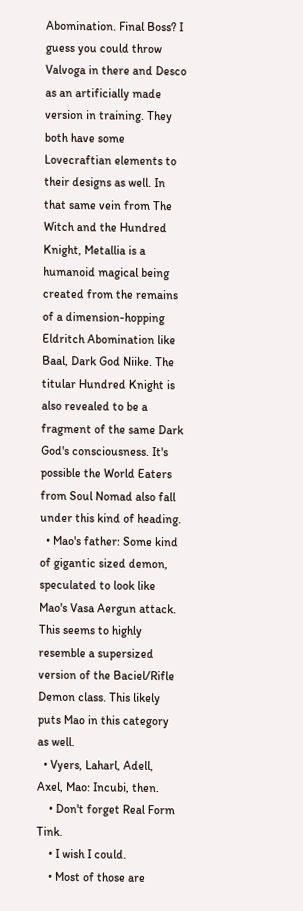Abomination. Final Boss? I guess you could throw Valvoga in there and Desco as an artificially made version in training. They both have some Lovecraftian elements to their designs as well. In that same vein from The Witch and the Hundred Knight, Metallia is a humanoid magical being created from the remains of a dimension-hopping Eldritch Abomination like Baal, Dark God Niike. The titular Hundred Knight is also revealed to be a fragment of the same Dark God's consciousness. It's possible the World Eaters from Soul Nomad also fall under this kind of heading.
  • Mao's father: Some kind of gigantic sized demon, speculated to look like Mao's Vasa Aergun attack. This seems to highly resemble a supersized version of the Baciel/Rifle Demon class. This likely puts Mao in this category as well.
  • Vyers, Laharl, Adell, Axel, Mao: Incubi, then.
    • Don't forget Real Form Tink.
    • I wish I could.
    • Most of those are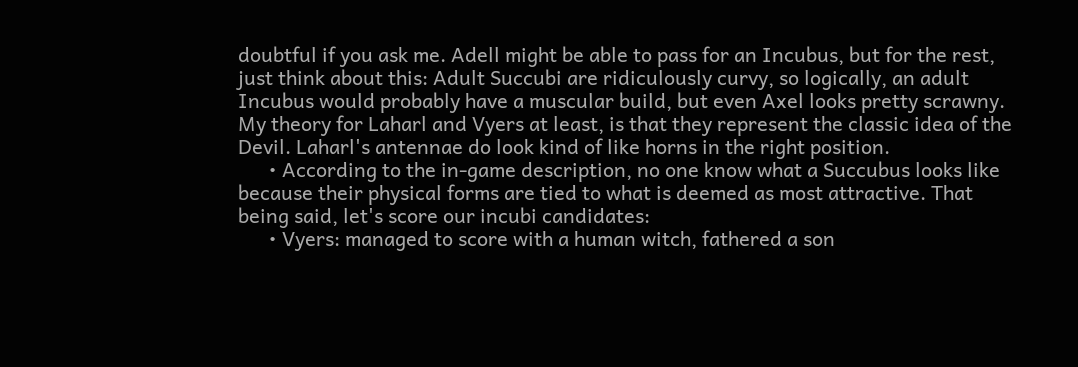doubtful if you ask me. Adell might be able to pass for an Incubus, but for the rest, just think about this: Adult Succubi are ridiculously curvy, so logically, an adult Incubus would probably have a muscular build, but even Axel looks pretty scrawny. My theory for Laharl and Vyers at least, is that they represent the classic idea of the Devil. Laharl's antennae do look kind of like horns in the right position.
      • According to the in-game description, no one know what a Succubus looks like because their physical forms are tied to what is deemed as most attractive. That being said, let's score our incubi candidates:
      • Vyers: managed to score with a human witch, fathered a son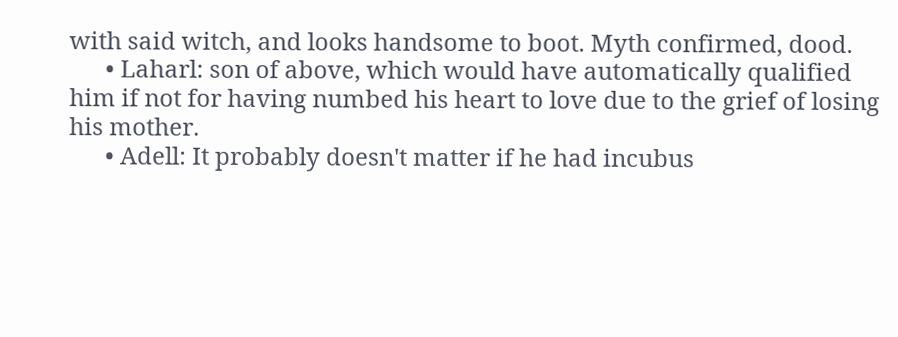with said witch, and looks handsome to boot. Myth confirmed, dood.
      • Laharl: son of above, which would have automatically qualified him if not for having numbed his heart to love due to the grief of losing his mother.
      • Adell: It probably doesn't matter if he had incubus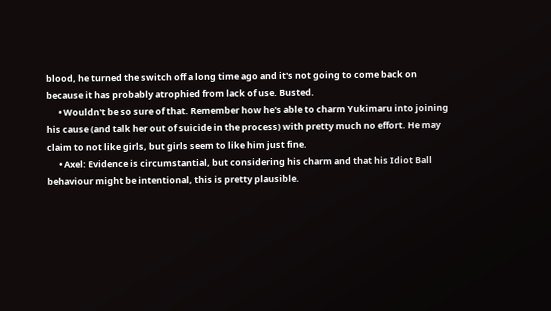blood, he turned the switch off a long time ago and it's not going to come back on because it has probably atrophied from lack of use. Busted.
      • Wouldn't be so sure of that. Remember how he's able to charm Yukimaru into joining his cause (and talk her out of suicide in the process) with pretty much no effort. He may claim to not like girls, but girls seem to like him just fine.
      • Axel: Evidence is circumstantial, but considering his charm and that his Idiot Ball behaviour might be intentional, this is pretty plausible.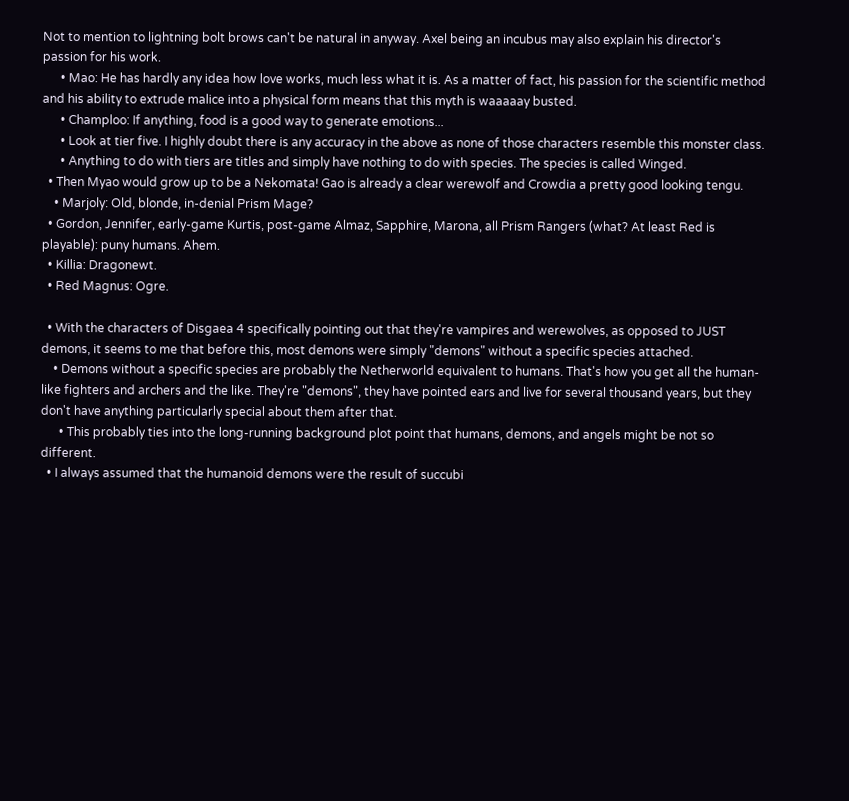Not to mention to lightning bolt brows can't be natural in anyway. Axel being an incubus may also explain his director's passion for his work.
      • Mao: He has hardly any idea how love works, much less what it is. As a matter of fact, his passion for the scientific method and his ability to extrude malice into a physical form means that this myth is waaaaay busted.
      • Champloo: If anything, food is a good way to generate emotions...
      • Look at tier five. I highly doubt there is any accuracy in the above as none of those characters resemble this monster class.
      • Anything to do with tiers are titles and simply have nothing to do with species. The species is called Winged.
  • Then Myao would grow up to be a Nekomata! Gao is already a clear werewolf and Crowdia a pretty good looking tengu.
    • Marjoly: Old, blonde, in-denial Prism Mage?
  • Gordon, Jennifer, early-game Kurtis, post-game Almaz, Sapphire, Marona, all Prism Rangers (what? At least Red is playable): puny humans. Ahem.
  • Killia: Dragonewt.
  • Red Magnus: Ogre.

  • With the characters of Disgaea 4 specifically pointing out that they're vampires and werewolves, as opposed to JUST demons, it seems to me that before this, most demons were simply "demons" without a specific species attached.
    • Demons without a specific species are probably the Netherworld equivalent to humans. That's how you get all the human-like fighters and archers and the like. They're "demons", they have pointed ears and live for several thousand years, but they don't have anything particularly special about them after that.
      • This probably ties into the long-running background plot point that humans, demons, and angels might be not so different.
  • I always assumed that the humanoid demons were the result of succubi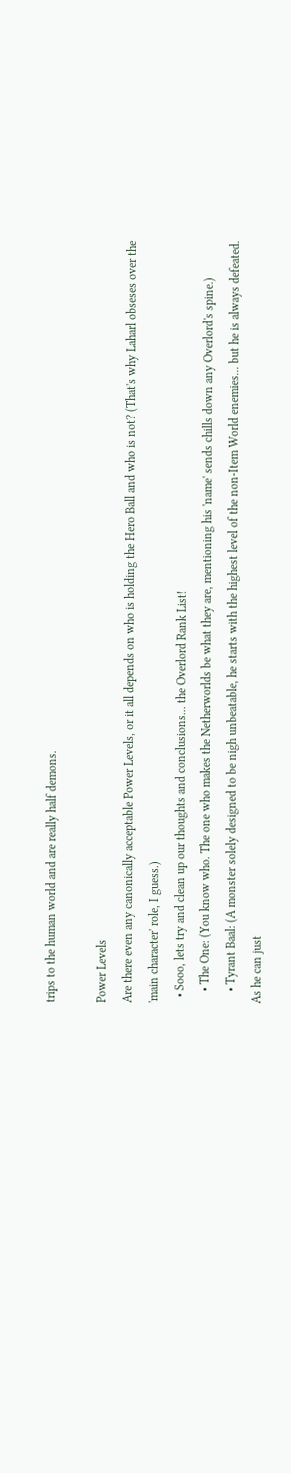trips to the human world and are really half demons.

Power Levels
Are there even any canonically acceptable Power Levels, or it all depends on who is holding the Hero Ball and who is not? (That's why Laharl obseses over the 'main character' role, I guess.)
  • Sooo, lets try and clean up our thoughts and conclusions... the Overlord Rank List!
    • The One: (You know who. The one who makes the Netherworlds be what they are, mentioning his 'name' sends chills down any Overlord's spine.)
    • Tyrant Baal: (A monster solely designed to be nigh unbeatable, he starts with the highest level of the non-Item World enemies... but he is always defeated. As he can just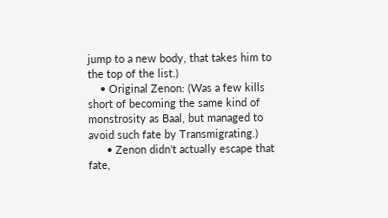jump to a new body, that takes him to the top of the list.)
    • Original Zenon: (Was a few kills short of becoming the same kind of monstrosity as Baal, but managed to avoid such fate by Transmigrating.)
      • Zenon didn't actually escape that fate,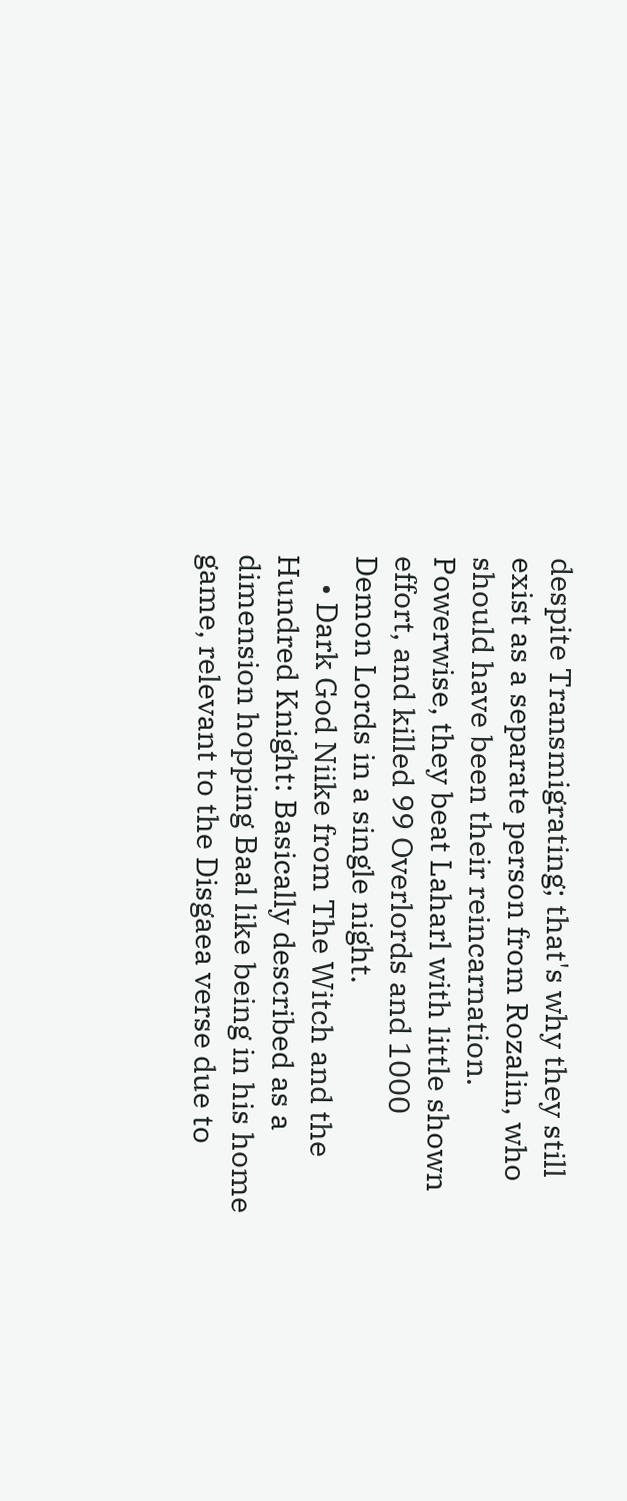despite Transmigrating; that's why they still exist as a separate person from Rozalin, who should have been their reincarnation. Powerwise, they beat Laharl with little shown effort, and killed 99 Overlords and 1000 Demon Lords in a single night.
    • Dark God Niike from The Witch and the Hundred Knight: Basically described as a dimension hopping Baal like being in his home game, relevant to the Disgaea verse due to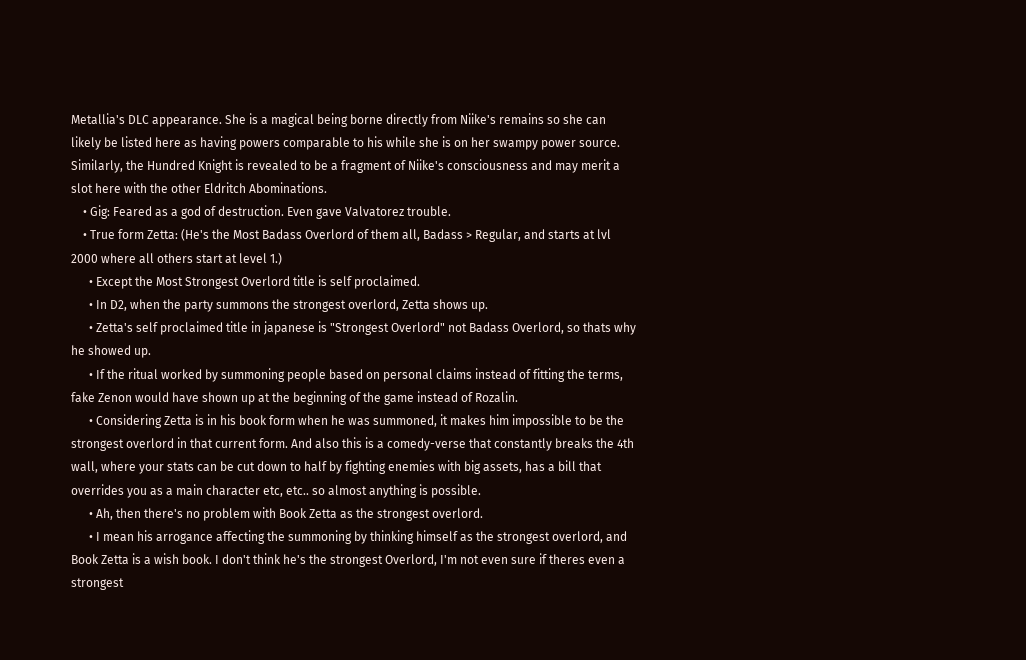Metallia's DLC appearance. She is a magical being borne directly from Niike's remains so she can likely be listed here as having powers comparable to his while she is on her swampy power source. Similarly, the Hundred Knight is revealed to be a fragment of Niike's consciousness and may merit a slot here with the other Eldritch Abominations.
    • Gig: Feared as a god of destruction. Even gave Valvatorez trouble.
    • True form Zetta: (He's the Most Badass Overlord of them all, Badass > Regular, and starts at lvl 2000 where all others start at level 1.)
      • Except the Most Strongest Overlord title is self proclaimed.
      • In D2, when the party summons the strongest overlord, Zetta shows up.
      • Zetta's self proclaimed title in japanese is "Strongest Overlord" not Badass Overlord, so thats why he showed up.
      • If the ritual worked by summoning people based on personal claims instead of fitting the terms, fake Zenon would have shown up at the beginning of the game instead of Rozalin.
      • Considering Zetta is in his book form when he was summoned, it makes him impossible to be the strongest overlord in that current form. And also this is a comedy-verse that constantly breaks the 4th wall, where your stats can be cut down to half by fighting enemies with big assets, has a bill that overrides you as a main character etc, etc.. so almost anything is possible.
      • Ah, then there's no problem with Book Zetta as the strongest overlord.
      • I mean his arrogance affecting the summoning by thinking himself as the strongest overlord, and Book Zetta is a wish book. I don't think he's the strongest Overlord, I'm not even sure if theres even a strongest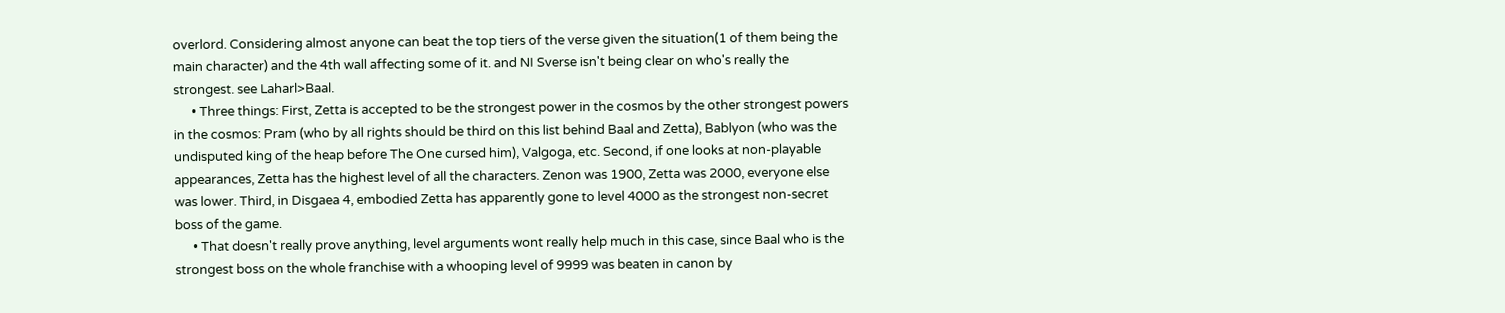overlord. Considering almost anyone can beat the top tiers of the verse given the situation(1 of them being the main character) and the 4th wall affecting some of it. and NI Sverse isn't being clear on who's really the strongest. see Laharl>Baal.
      • Three things: First, Zetta is accepted to be the strongest power in the cosmos by the other strongest powers in the cosmos: Pram (who by all rights should be third on this list behind Baal and Zetta), Bablyon (who was the undisputed king of the heap before The One cursed him), Valgoga, etc. Second, if one looks at non-playable appearances, Zetta has the highest level of all the characters. Zenon was 1900, Zetta was 2000, everyone else was lower. Third, in Disgaea 4, embodied Zetta has apparently gone to level 4000 as the strongest non-secret boss of the game.
      • That doesn't really prove anything, level arguments wont really help much in this case, since Baal who is the strongest boss on the whole franchise with a whooping level of 9999 was beaten in canon by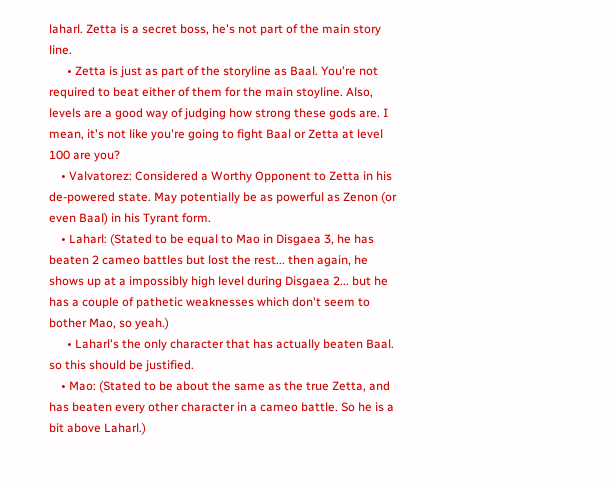laharl. Zetta is a secret boss, he's not part of the main story line.
      • Zetta is just as part of the storyline as Baal. You're not required to beat either of them for the main stoyline. Also, levels are a good way of judging how strong these gods are. I mean, it's not like you're going to fight Baal or Zetta at level 100 are you?
    • Valvatorez: Considered a Worthy Opponent to Zetta in his de-powered state. May potentially be as powerful as Zenon (or even Baal) in his Tyrant form.
    • Laharl: (Stated to be equal to Mao in Disgaea 3, he has beaten 2 cameo battles but lost the rest... then again, he shows up at a impossibly high level during Disgaea 2... but he has a couple of pathetic weaknesses which don't seem to bother Mao, so yeah.)
      • Laharl's the only character that has actually beaten Baal. so this should be justified.
    • Mao: (Stated to be about the same as the true Zetta, and has beaten every other character in a cameo battle. So he is a bit above Laharl.)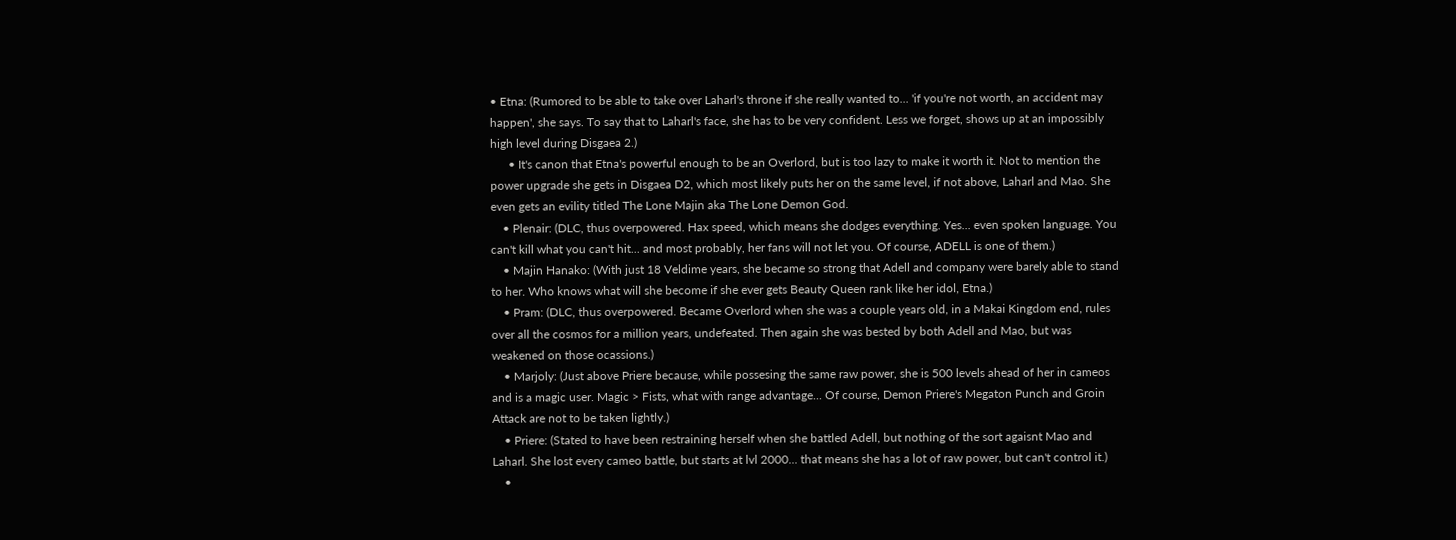• Etna: (Rumored to be able to take over Laharl's throne if she really wanted to... 'if you're not worth, an accident may happen', she says. To say that to Laharl's face, she has to be very confident. Less we forget, shows up at an impossibly high level during Disgaea 2.)
      • It's canon that Etna's powerful enough to be an Overlord, but is too lazy to make it worth it. Not to mention the power upgrade she gets in Disgaea D2, which most likely puts her on the same level, if not above, Laharl and Mao. She even gets an evility titled The Lone Majin aka The Lone Demon God.
    • Plenair: (DLC, thus overpowered. Hax speed, which means she dodges everything. Yes... even spoken language. You can't kill what you can't hit... and most probably, her fans will not let you. Of course, ADELL is one of them.)
    • Majin Hanako: (With just 18 Veldime years, she became so strong that Adell and company were barely able to stand to her. Who knows what will she become if she ever gets Beauty Queen rank like her idol, Etna.)
    • Pram: (DLC, thus overpowered. Became Overlord when she was a couple years old, in a Makai Kingdom end, rules over all the cosmos for a million years, undefeated. Then again she was bested by both Adell and Mao, but was weakened on those ocassions.)
    • Marjoly: (Just above Priere because, while possesing the same raw power, she is 500 levels ahead of her in cameos and is a magic user. Magic > Fists, what with range advantage... Of course, Demon Priere's Megaton Punch and Groin Attack are not to be taken lightly.)
    • Priere: (Stated to have been restraining herself when she battled Adell, but nothing of the sort agaisnt Mao and Laharl. She lost every cameo battle, but starts at lvl 2000... that means she has a lot of raw power, but can't control it.)
    •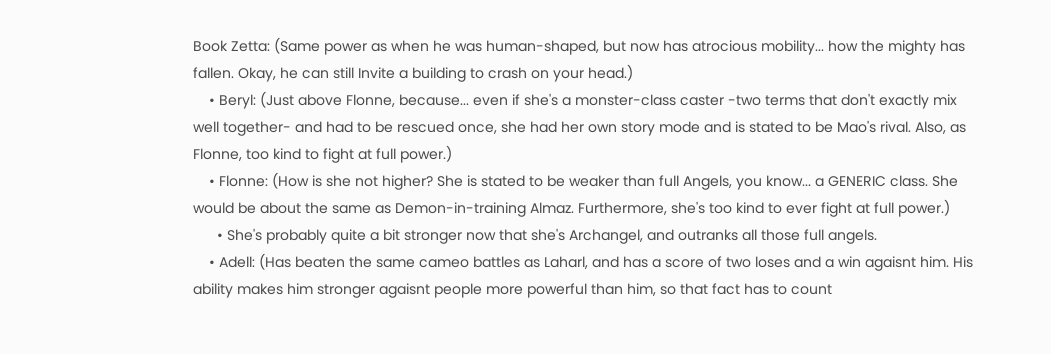Book Zetta: (Same power as when he was human-shaped, but now has atrocious mobility... how the mighty has fallen. Okay, he can still Invite a building to crash on your head.)
    • Beryl: (Just above Flonne, because... even if she's a monster-class caster -two terms that don't exactly mix well together- and had to be rescued once, she had her own story mode and is stated to be Mao's rival. Also, as Flonne, too kind to fight at full power.)
    • Flonne: (How is she not higher? She is stated to be weaker than full Angels, you know... a GENERIC class. She would be about the same as Demon-in-training Almaz. Furthermore, she's too kind to ever fight at full power.)
      • She's probably quite a bit stronger now that she's Archangel, and outranks all those full angels.
    • Adell: (Has beaten the same cameo battles as Laharl, and has a score of two loses and a win agaisnt him. His ability makes him stronger agaisnt people more powerful than him, so that fact has to count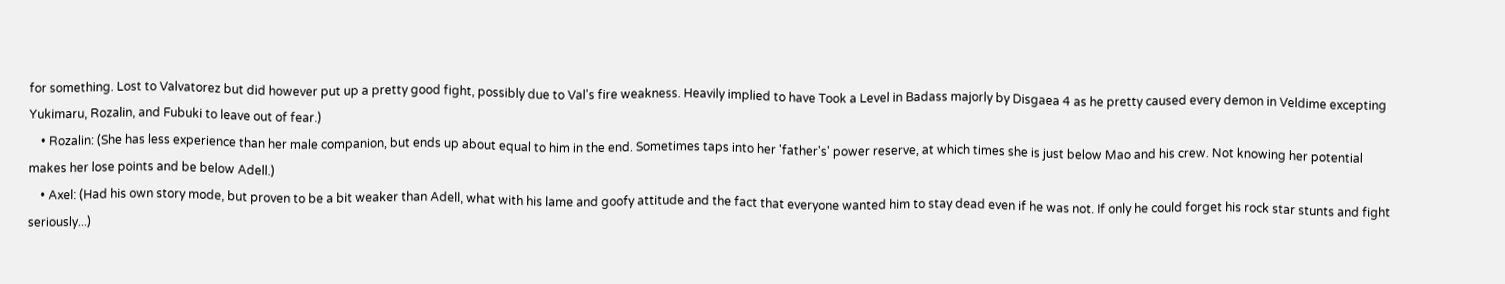for something. Lost to Valvatorez but did however put up a pretty good fight, possibly due to Val's fire weakness. Heavily implied to have Took a Level in Badass majorly by Disgaea 4 as he pretty caused every demon in Veldime excepting Yukimaru, Rozalin, and Fubuki to leave out of fear.)
    • Rozalin: (She has less experience than her male companion, but ends up about equal to him in the end. Sometimes taps into her 'father's' power reserve, at which times she is just below Mao and his crew. Not knowing her potential makes her lose points and be below Adell.)
    • Axel: (Had his own story mode, but proven to be a bit weaker than Adell, what with his lame and goofy attitude and the fact that everyone wanted him to stay dead even if he was not. If only he could forget his rock star stunts and fight seriously...)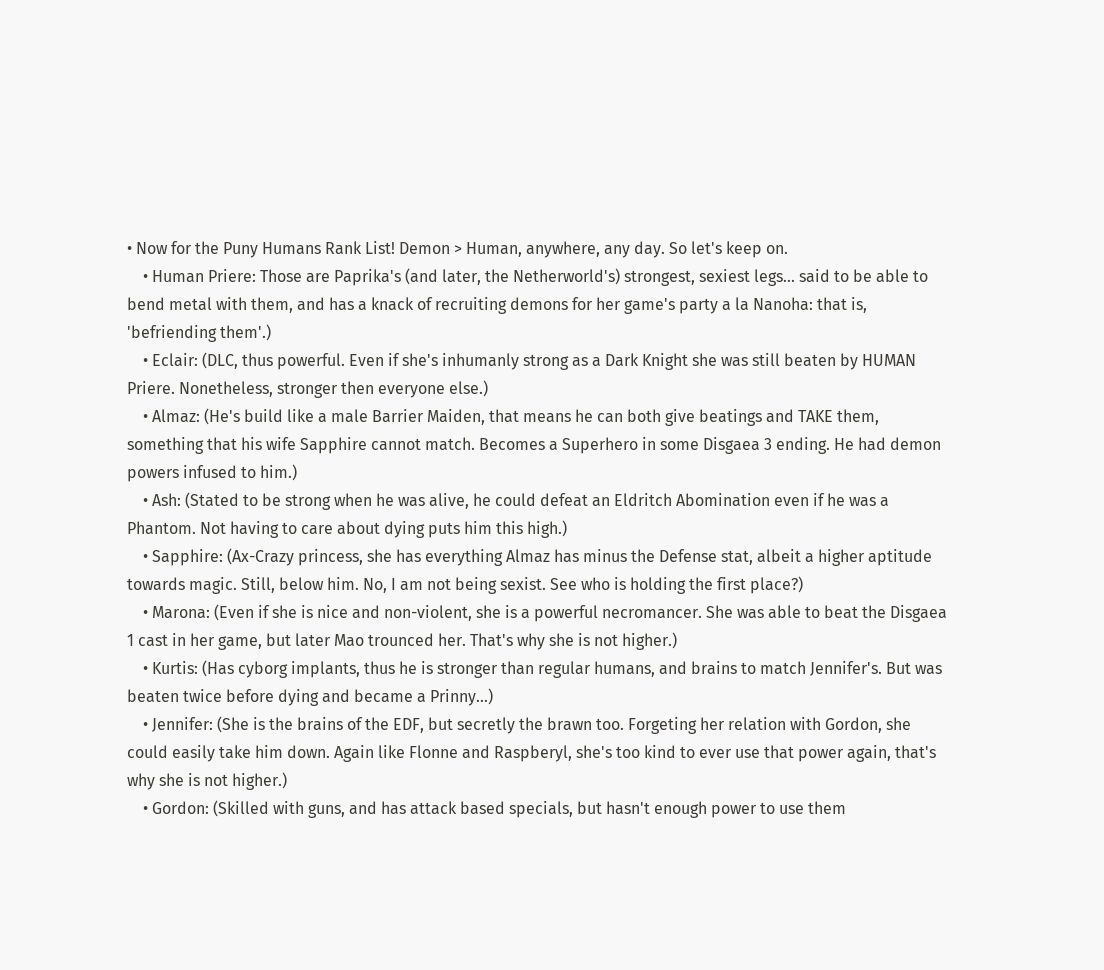• Now for the Puny Humans Rank List! Demon > Human, anywhere, any day. So let's keep on.
    • Human Priere: Those are Paprika's (and later, the Netherworld's) strongest, sexiest legs... said to be able to bend metal with them, and has a knack of recruiting demons for her game's party a la Nanoha: that is, 'befriending them'.)
    • Eclair: (DLC, thus powerful. Even if she's inhumanly strong as a Dark Knight she was still beaten by HUMAN Priere. Nonetheless, stronger then everyone else.)
    • Almaz: (He's build like a male Barrier Maiden, that means he can both give beatings and TAKE them, something that his wife Sapphire cannot match. Becomes a Superhero in some Disgaea 3 ending. He had demon powers infused to him.)
    • Ash: (Stated to be strong when he was alive, he could defeat an Eldritch Abomination even if he was a Phantom. Not having to care about dying puts him this high.)
    • Sapphire: (Ax-Crazy princess, she has everything Almaz has minus the Defense stat, albeit a higher aptitude towards magic. Still, below him. No, I am not being sexist. See who is holding the first place?)
    • Marona: (Even if she is nice and non-violent, she is a powerful necromancer. She was able to beat the Disgaea 1 cast in her game, but later Mao trounced her. That's why she is not higher.)
    • Kurtis: (Has cyborg implants, thus he is stronger than regular humans, and brains to match Jennifer's. But was beaten twice before dying and became a Prinny...)
    • Jennifer: (She is the brains of the EDF, but secretly the brawn too. Forgeting her relation with Gordon, she could easily take him down. Again like Flonne and Raspberyl, she's too kind to ever use that power again, that's why she is not higher.)
    • Gordon: (Skilled with guns, and has attack based specials, but hasn't enough power to use them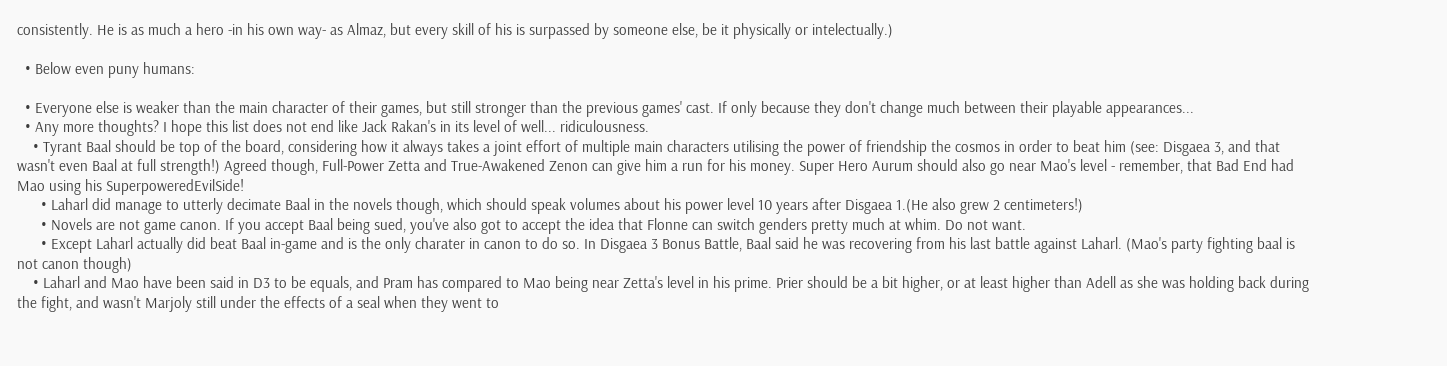consistently. He is as much a hero -in his own way- as Almaz, but every skill of his is surpassed by someone else, be it physically or intelectually.)

  • Below even puny humans:

  • Everyone else is weaker than the main character of their games, but still stronger than the previous games' cast. If only because they don't change much between their playable appearances...
  • Any more thoughts? I hope this list does not end like Jack Rakan's in its level of well... ridiculousness.
    • Tyrant Baal should be top of the board, considering how it always takes a joint effort of multiple main characters utilising the power of friendship the cosmos in order to beat him (see: Disgaea 3, and that wasn't even Baal at full strength!) Agreed though, Full-Power Zetta and True-Awakened Zenon can give him a run for his money. Super Hero Aurum should also go near Mao's level - remember, that Bad End had Mao using his SuperpoweredEvilSide!
      • Laharl did manage to utterly decimate Baal in the novels though, which should speak volumes about his power level 10 years after Disgaea 1.(He also grew 2 centimeters!)
      • Novels are not game canon. If you accept Baal being sued, you've also got to accept the idea that Flonne can switch genders pretty much at whim. Do not want.
      • Except Laharl actually did beat Baal in-game and is the only charater in canon to do so. In Disgaea 3 Bonus Battle, Baal said he was recovering from his last battle against Laharl. (Mao's party fighting baal is not canon though)
    • Laharl and Mao have been said in D3 to be equals, and Pram has compared to Mao being near Zetta's level in his prime. Prier should be a bit higher, or at least higher than Adell as she was holding back during the fight, and wasn't Marjoly still under the effects of a seal when they went to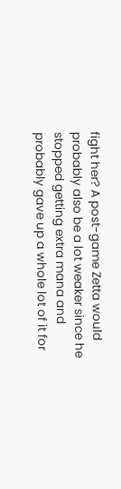fight her? A post-game Zetta would probably also be a lot weaker since he stopped getting extra mana and probably gave up a whole lot of it for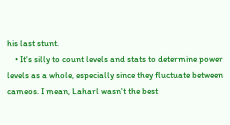his last stunt.
    • It's silly to count levels and stats to determine power levels as a whole, especially since they fluctuate between cameos. I mean, Laharl wasn't the best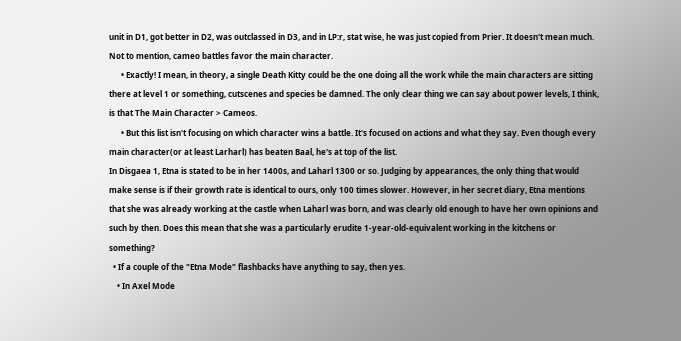unit in D1, got better in D2, was outclassed in D3, and in LP:r, stat wise, he was just copied from Prier. It doesn't mean much. Not to mention, cameo battles favor the main character.
      • Exactly! I mean, in theory, a single Death Kitty could be the one doing all the work while the main characters are sitting there at level 1 or something, cutscenes and species be damned. The only clear thing we can say about power levels, I think, is that The Main Character > Cameos.
      • But this list isn't focusing on which character wins a battle. It's focused on actions and what they say. Even though every main character(or at least Larharl) has beaten Baal, he's at top of the list.
In Disgaea 1, Etna is stated to be in her 1400s, and Laharl 1300 or so. Judging by appearances, the only thing that would make sense is if their growth rate is identical to ours, only 100 times slower. However, in her secret diary, Etna mentions that she was already working at the castle when Laharl was born, and was clearly old enough to have her own opinions and such by then. Does this mean that she was a particularly erudite 1-year-old-equivalent working in the kitchens or something?
  • If a couple of the "Etna Mode" flashbacks have anything to say, then yes.
    • In Axel Mode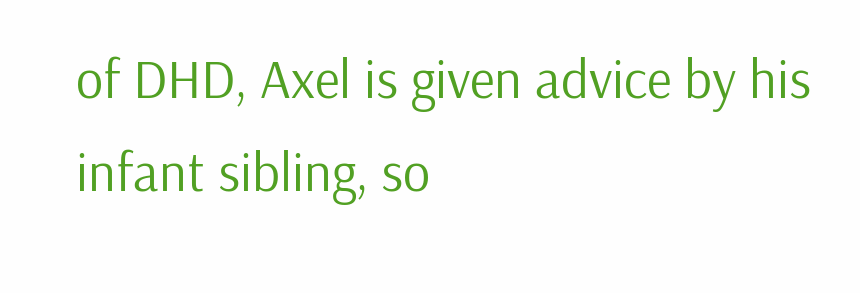of DHD, Axel is given advice by his infant sibling, so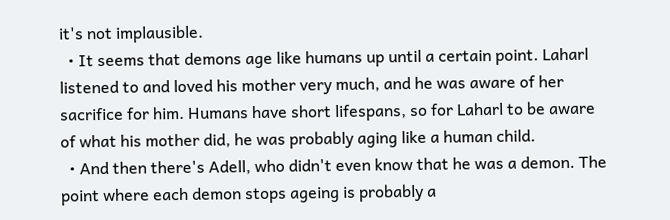it's not implausible.
  • It seems that demons age like humans up until a certain point. Laharl listened to and loved his mother very much, and he was aware of her sacrifice for him. Humans have short lifespans, so for Laharl to be aware of what his mother did, he was probably aging like a human child.
  • And then there's Adell, who didn't even know that he was a demon. The point where each demon stops ageing is probably a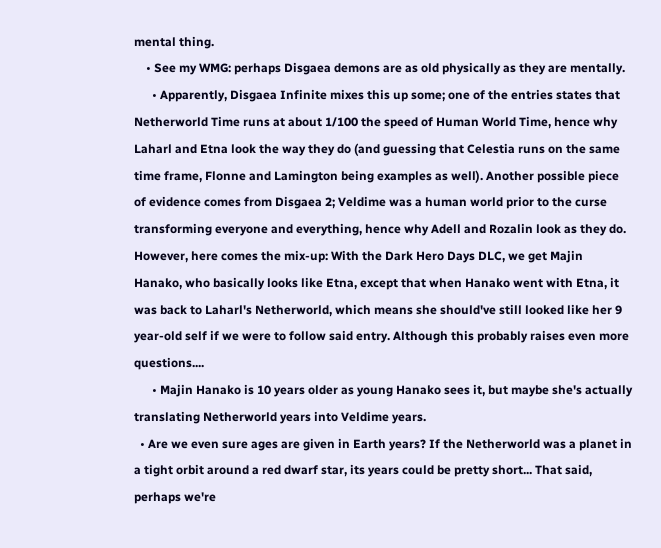mental thing.
    • See my WMG: perhaps Disgaea demons are as old physically as they are mentally.
      • Apparently, Disgaea Infinite mixes this up some; one of the entries states that Netherworld Time runs at about 1/100 the speed of Human World Time, hence why Laharl and Etna look the way they do (and guessing that Celestia runs on the same time frame, Flonne and Lamington being examples as well). Another possible piece of evidence comes from Disgaea 2; Veldime was a human world prior to the curse transforming everyone and everything, hence why Adell and Rozalin look as they do. However, here comes the mix-up: With the Dark Hero Days DLC, we get Majin Hanako, who basically looks like Etna, except that when Hanako went with Etna, it was back to Laharl's Netherworld, which means she should've still looked like her 9 year-old self if we were to follow said entry. Although this probably raises even more questions....
      • Majin Hanako is 10 years older as young Hanako sees it, but maybe she's actually translating Netherworld years into Veldime years.
  • Are we even sure ages are given in Earth years? If the Netherworld was a planet in a tight orbit around a red dwarf star, its years could be pretty short... That said, perhaps we're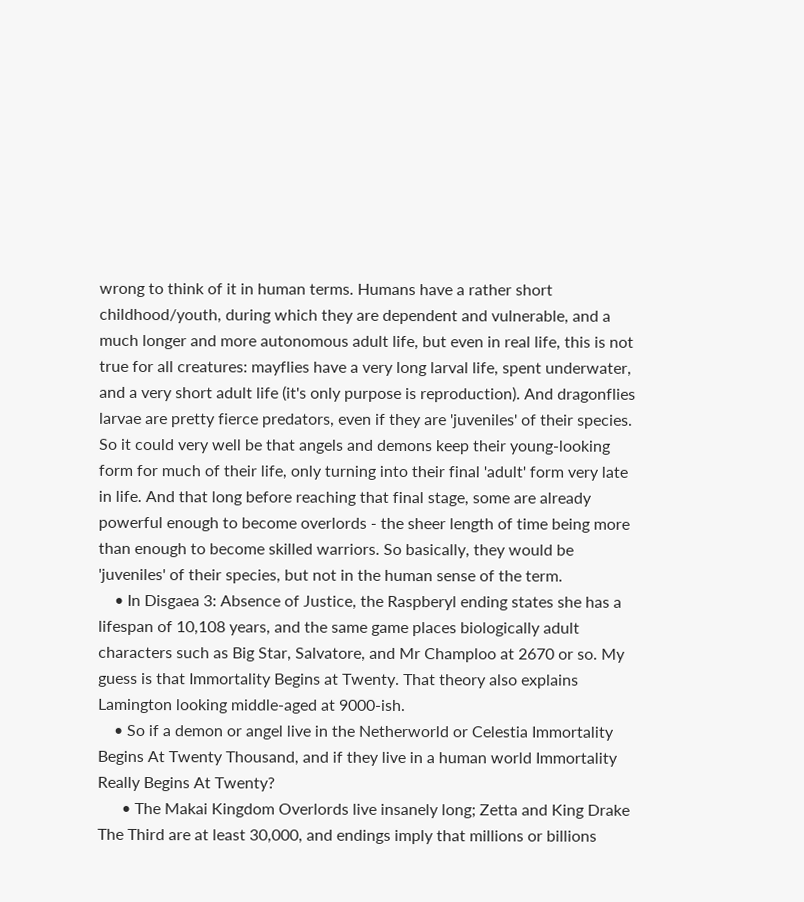wrong to think of it in human terms. Humans have a rather short childhood/youth, during which they are dependent and vulnerable, and a much longer and more autonomous adult life, but even in real life, this is not true for all creatures: mayflies have a very long larval life, spent underwater, and a very short adult life (it's only purpose is reproduction). And dragonflies larvae are pretty fierce predators, even if they are 'juveniles' of their species. So it could very well be that angels and demons keep their young-looking form for much of their life, only turning into their final 'adult' form very late in life. And that long before reaching that final stage, some are already powerful enough to become overlords - the sheer length of time being more than enough to become skilled warriors. So basically, they would be 'juveniles' of their species, but not in the human sense of the term.
    • In Disgaea 3: Absence of Justice, the Raspberyl ending states she has a lifespan of 10,108 years, and the same game places biologically adult characters such as Big Star, Salvatore, and Mr Champloo at 2670 or so. My guess is that Immortality Begins at Twenty. That theory also explains Lamington looking middle-aged at 9000-ish.
    • So if a demon or angel live in the Netherworld or Celestia Immortality Begins At Twenty Thousand, and if they live in a human world Immortality Really Begins At Twenty?
      • The Makai Kingdom Overlords live insanely long; Zetta and King Drake The Third are at least 30,000, and endings imply that millions or billions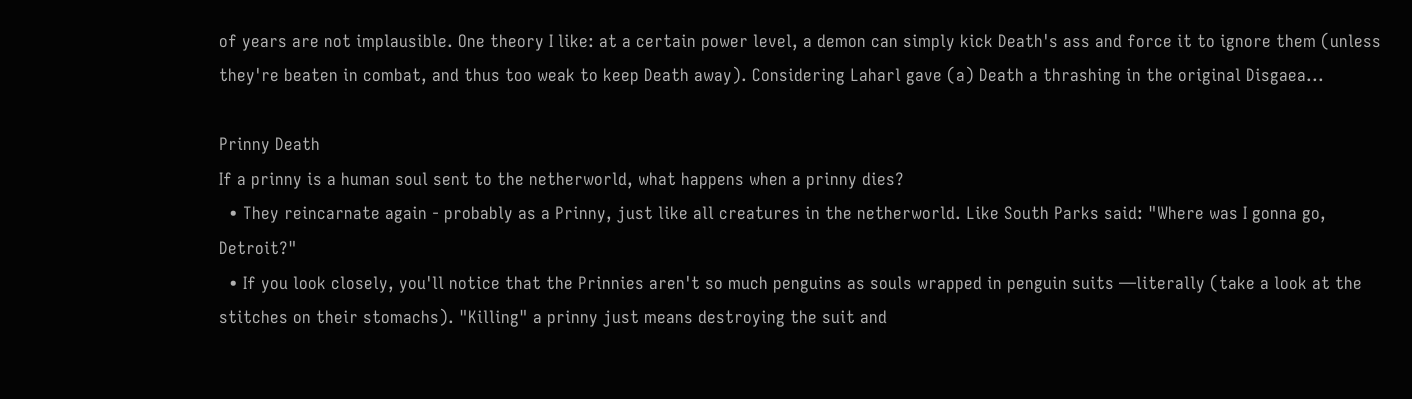of years are not implausible. One theory I like: at a certain power level, a demon can simply kick Death's ass and force it to ignore them (unless they're beaten in combat, and thus too weak to keep Death away). Considering Laharl gave (a) Death a thrashing in the original Disgaea...

Prinny Death
If a prinny is a human soul sent to the netherworld, what happens when a prinny dies?
  • They reincarnate again - probably as a Prinny, just like all creatures in the netherworld. Like South Parks said: "Where was I gonna go, Detroit?"
  • If you look closely, you'll notice that the Prinnies aren't so much penguins as souls wrapped in penguin suits —literally (take a look at the stitches on their stomachs). "Killing" a prinny just means destroying the suit and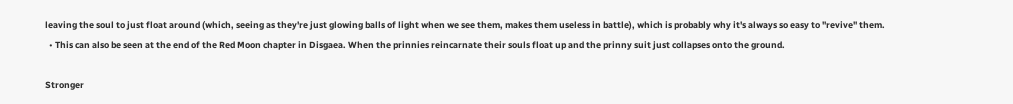leaving the soul to just float around (which, seeing as they're just glowing balls of light when we see them, makes them useless in battle), which is probably why it's always so easy to "revive" them.
  • This can also be seen at the end of the Red Moon chapter in Disgaea. When the prinnies reincarnate their souls float up and the prinny suit just collapses onto the ground.

Stronger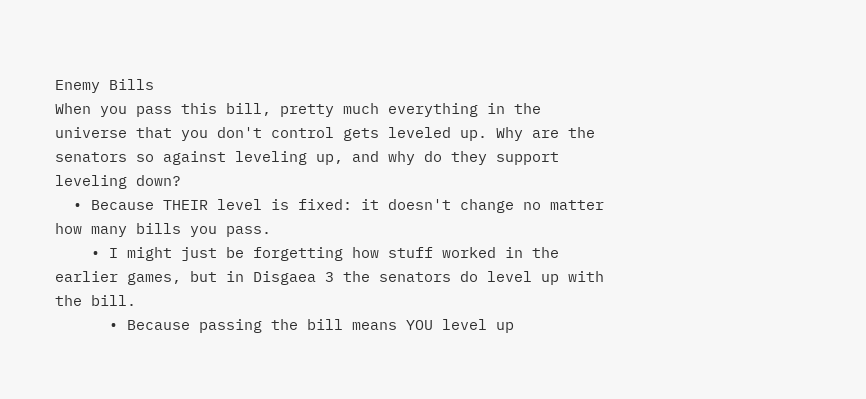Enemy Bills
When you pass this bill, pretty much everything in the universe that you don't control gets leveled up. Why are the senators so against leveling up, and why do they support leveling down?
  • Because THEIR level is fixed: it doesn't change no matter how many bills you pass.
    • I might just be forgetting how stuff worked in the earlier games, but in Disgaea 3 the senators do level up with the bill.
      • Because passing the bill means YOU level up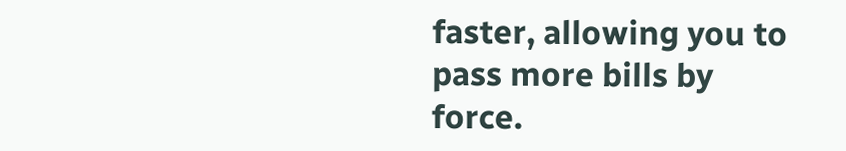faster, allowing you to pass more bills by force.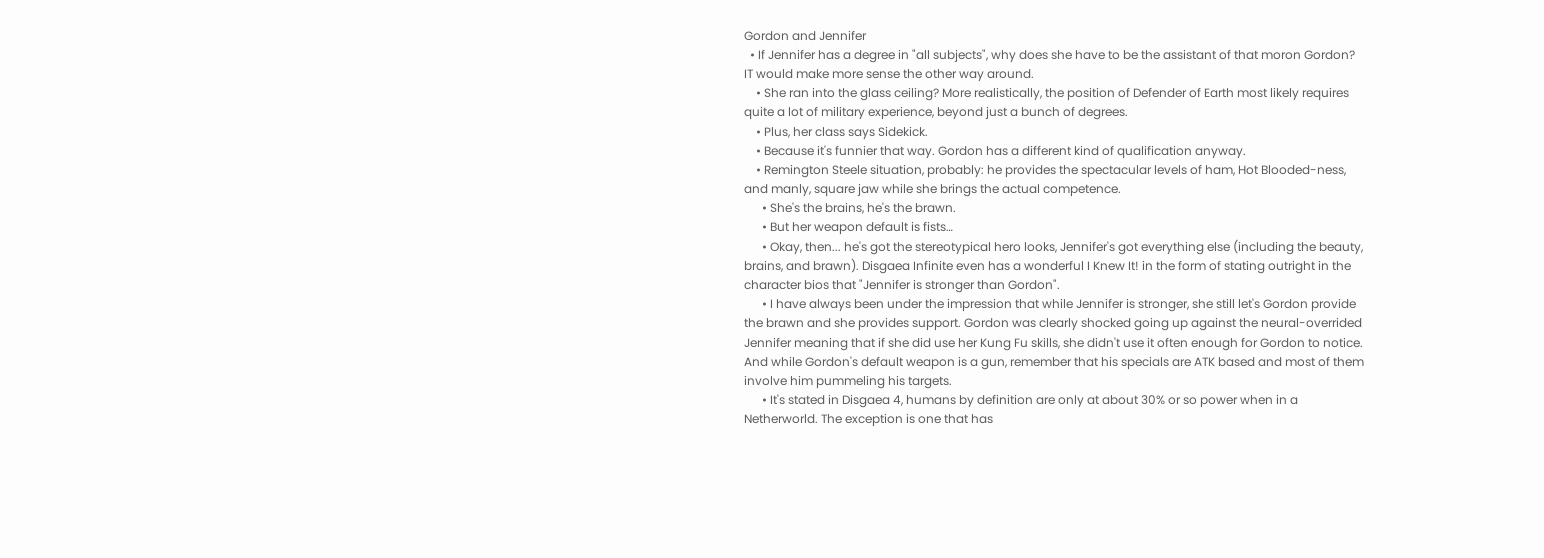Gordon and Jennifer
  • If Jennifer has a degree in "all subjects", why does she have to be the assistant of that moron Gordon? IT would make more sense the other way around.
    • She ran into the glass ceiling? More realistically, the position of Defender of Earth most likely requires quite a lot of military experience, beyond just a bunch of degrees.
    • Plus, her class says Sidekick.
    • Because it's funnier that way. Gordon has a different kind of qualification anyway.
    • Remington Steele situation, probably: he provides the spectacular levels of ham, Hot Blooded-ness, and manly, square jaw while she brings the actual competence.
      • She's the brains, he's the brawn.
      • But her weapon default is fists…
      • Okay, then... he's got the stereotypical hero looks, Jennifer's got everything else (including the beauty, brains, and brawn). Disgaea Infinite even has a wonderful I Knew It! in the form of stating outright in the character bios that "Jennifer is stronger than Gordon".
      • I have always been under the impression that while Jennifer is stronger, she still let's Gordon provide the brawn and she provides support. Gordon was clearly shocked going up against the neural-overrided Jennifer meaning that if she did use her Kung Fu skills, she didn't use it often enough for Gordon to notice. And while Gordon's default weapon is a gun, remember that his specials are ATK based and most of them involve him pummeling his targets.
      • It's stated in Disgaea 4, humans by definition are only at about 30% or so power when in a Netherworld. The exception is one that has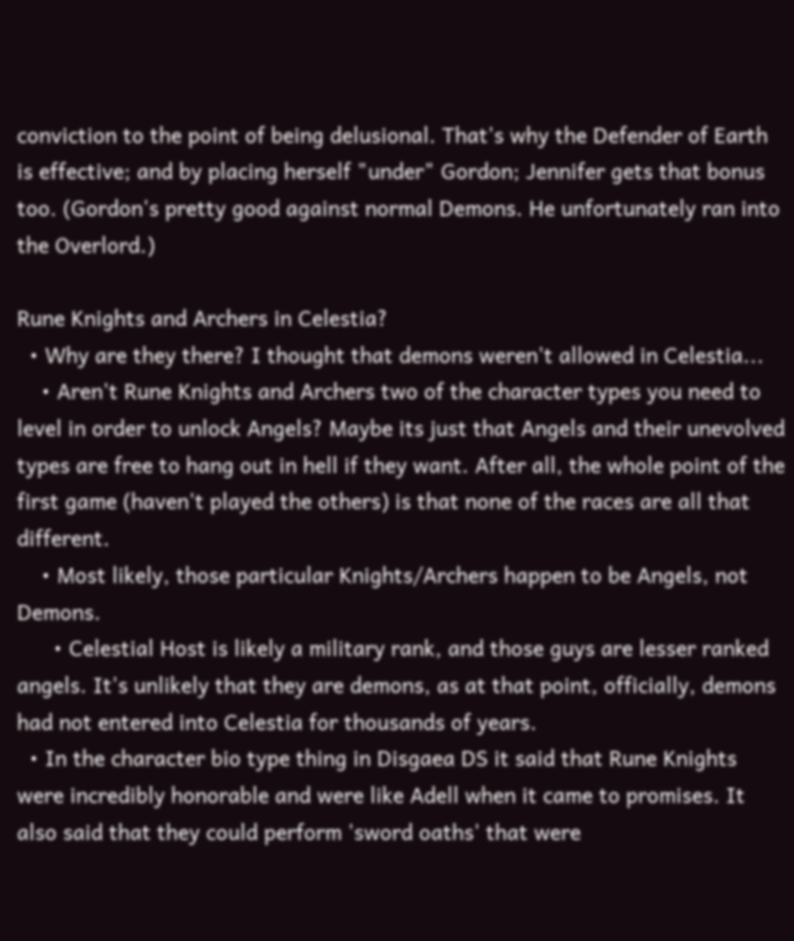conviction to the point of being delusional. That's why the Defender of Earth is effective; and by placing herself "under" Gordon; Jennifer gets that bonus too. (Gordon's pretty good against normal Demons. He unfortunately ran into the Overlord.)

Rune Knights and Archers in Celestia?
  • Why are they there? I thought that demons weren't allowed in Celestia...
    • Aren't Rune Knights and Archers two of the character types you need to level in order to unlock Angels? Maybe its just that Angels and their unevolved types are free to hang out in hell if they want. After all, the whole point of the first game (haven't played the others) is that none of the races are all that different.
    • Most likely, those particular Knights/Archers happen to be Angels, not Demons.
      • Celestial Host is likely a military rank, and those guys are lesser ranked angels. It's unlikely that they are demons, as at that point, officially, demons had not entered into Celestia for thousands of years.
  • In the character bio type thing in Disgaea DS it said that Rune Knights were incredibly honorable and were like Adell when it came to promises. It also said that they could perform 'sword oaths' that were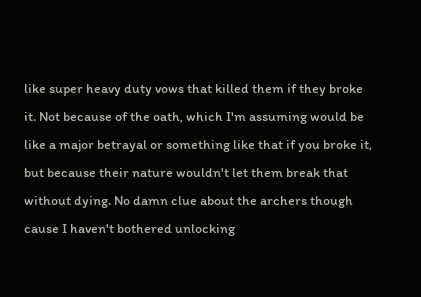like super heavy duty vows that killed them if they broke it. Not because of the oath, which I'm assuming would be like a major betrayal or something like that if you broke it, but because their nature wouldn't let them break that without dying. No damn clue about the archers though cause I haven't bothered unlocking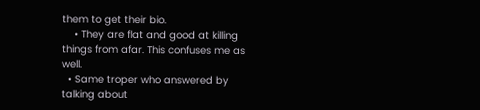them to get their bio.
    • They are flat and good at killing things from afar. This confuses me as well.
  • Same troper who answered by talking about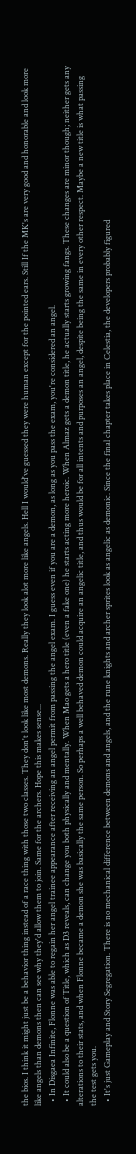the bios. I think it might just be a behavior thing instead of a race thing with those two classes. They don't look like most demons. Really they look alot more like angels. Hell I would've guessed they were human except for the pointed ears. Still If the MK's are very good and honorable and look more like angels than demons then can see why they'd allow them to join. Same for the archers. Hope this makes sense...
  • In Disgaea Infinite, Flonne was able to regain her angel trainee appearance after receiving an angel permit from passing the angel exam. I guess even if you are a demon, as long as you pass the exam, you're considered an angel.
  • It could also be a question of Title, which as D3 reveals, can change you both physically and mentally. When Mao gets a hero title (even a fake one) he starts acting more heroic. When Almaz gets a demon title, he actually starts growing fangs. These changes are minor though; neither gets any alterations to their stats, and when Flonne became a demon she was basically the same person. So perhaps a well behaved demon could acquire an angelic title, and thus would be for all intents and purposes an angel, despite being the same in every other respect. Maybe a new title is what passing the test gets you.
  • It's just Gameplay and Story Segregation. There is no mechanical difference between demons and angels, and the rune knights and archer sprites look as angelic as demonic. Since the final chapter takes place in Celestia, the developers probably figured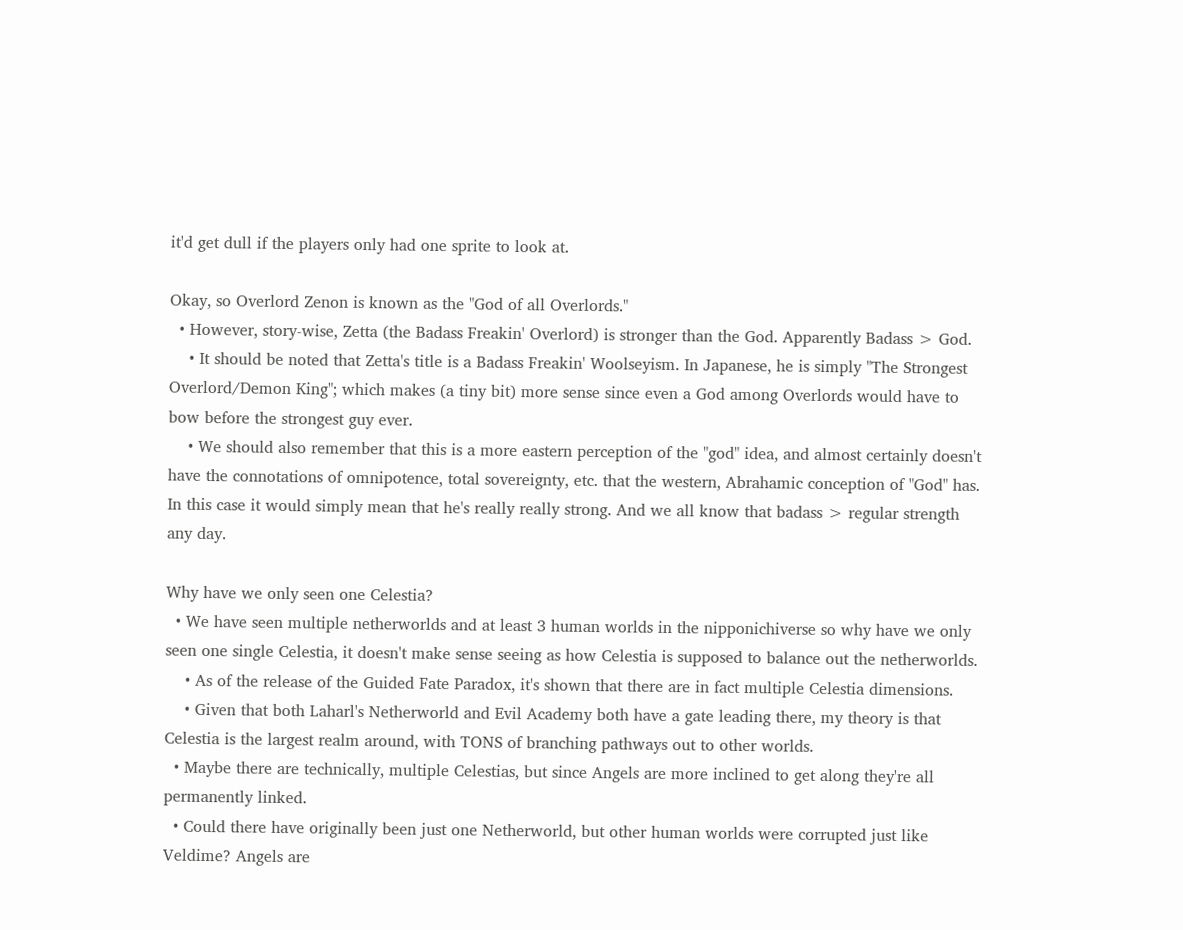it'd get dull if the players only had one sprite to look at.

Okay, so Overlord Zenon is known as the "God of all Overlords."
  • However, story-wise, Zetta (the Badass Freakin' Overlord) is stronger than the God. Apparently Badass > God.
    • It should be noted that Zetta's title is a Badass Freakin' Woolseyism. In Japanese, he is simply "The Strongest Overlord/Demon King"; which makes (a tiny bit) more sense since even a God among Overlords would have to bow before the strongest guy ever.
    • We should also remember that this is a more eastern perception of the "god" idea, and almost certainly doesn't have the connotations of omnipotence, total sovereignty, etc. that the western, Abrahamic conception of "God" has. In this case it would simply mean that he's really really strong. And we all know that badass > regular strength any day.

Why have we only seen one Celestia?
  • We have seen multiple netherworlds and at least 3 human worlds in the nipponichiverse so why have we only seen one single Celestia, it doesn't make sense seeing as how Celestia is supposed to balance out the netherworlds.
    • As of the release of the Guided Fate Paradox, it's shown that there are in fact multiple Celestia dimensions.
    • Given that both Laharl's Netherworld and Evil Academy both have a gate leading there, my theory is that Celestia is the largest realm around, with TONS of branching pathways out to other worlds.
  • Maybe there are technically, multiple Celestias, but since Angels are more inclined to get along they're all permanently linked.
  • Could there have originally been just one Netherworld, but other human worlds were corrupted just like Veldime? Angels are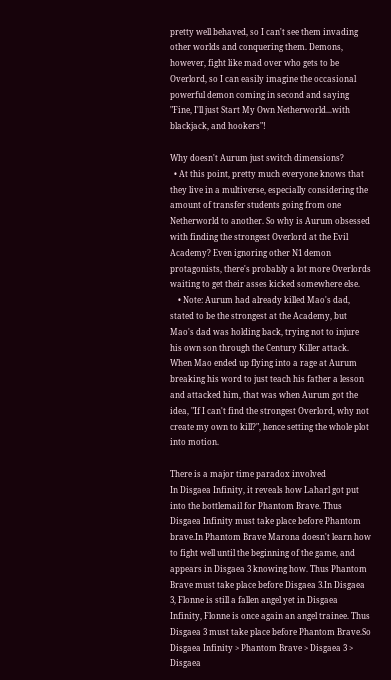pretty well behaved, so I can't see them invading other worlds and conquering them. Demons, however, fight like mad over who gets to be Overlord, so I can easily imagine the occasional powerful demon coming in second and saying "Fine, I'll just Start My Own Netherworld...with blackjack, and hookers"!

Why doesn't Aurum just switch dimensions?
  • At this point, pretty much everyone knows that they live in a multiverse, especially considering the amount of transfer students going from one Netherworld to another. So why is Aurum obsessed with finding the strongest Overlord at the Evil Academy? Even ignoring other N1 demon protagonists, there's probably a lot more Overlords waiting to get their asses kicked somewhere else.
    • Note: Aurum had already killed Mao's dad, stated to be the strongest at the Academy, but Mao's dad was holding back, trying not to injure his own son through the Century Killer attack. When Mao ended up flying into a rage at Aurum breaking his word to just teach his father a lesson and attacked him, that was when Aurum got the idea, "If I can't find the strongest Overlord, why not create my own to kill?", hence setting the whole plot into motion.

There is a major time paradox involved
In Disgaea Infinity, it reveals how Laharl got put into the bottlemail for Phantom Brave. Thus Disgaea Infinity must take place before Phantom brave.In Phantom Brave Marona doesn't learn how to fight well until the beginning of the game, and appears in Disgaea 3 knowing how. Thus Phantom Brave must take place before Disgaea 3.In Disgaea 3, Flonne is still a fallen angel yet in Disgaea Infinity, Flonne is once again an angel trainee. Thus Disgaea 3 must take place before Phantom Brave.So Disgaea Infinity > Phantom Brave > Disgaea 3 > Disgaea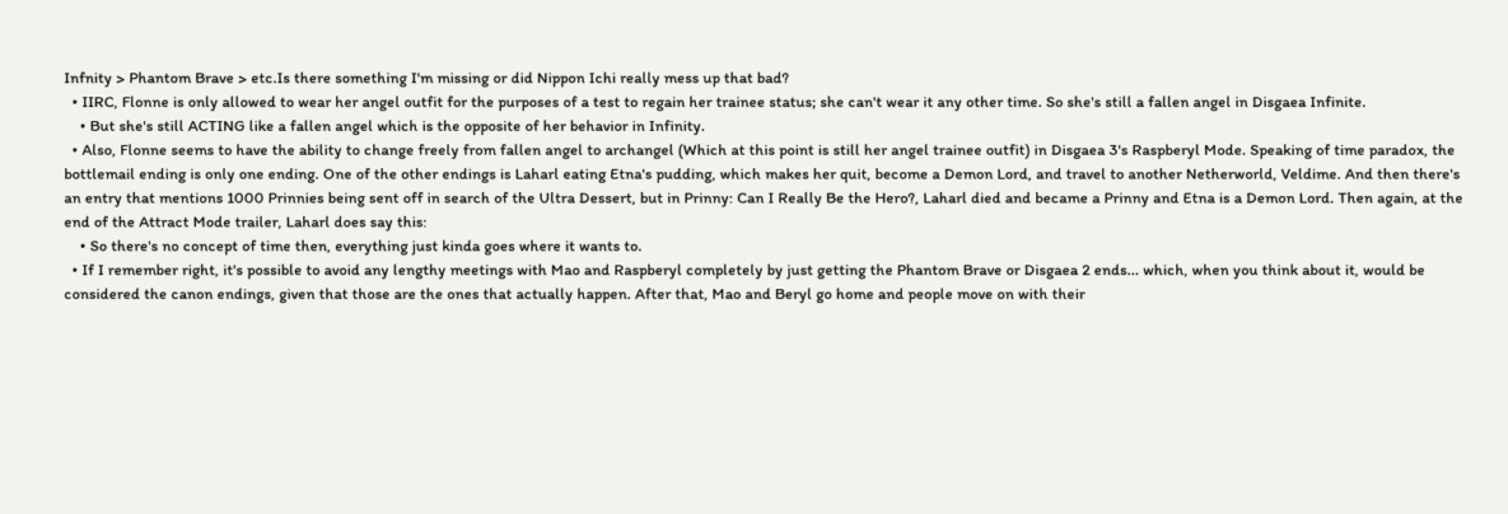Infnity > Phantom Brave > etc.Is there something I'm missing or did Nippon Ichi really mess up that bad?
  • IIRC, Flonne is only allowed to wear her angel outfit for the purposes of a test to regain her trainee status; she can't wear it any other time. So she's still a fallen angel in Disgaea Infinite.
    • But she's still ACTING like a fallen angel which is the opposite of her behavior in Infinity.
  • Also, Flonne seems to have the ability to change freely from fallen angel to archangel (Which at this point is still her angel trainee outfit) in Disgaea 3's Raspberyl Mode. Speaking of time paradox, the bottlemail ending is only one ending. One of the other endings is Laharl eating Etna's pudding, which makes her quit, become a Demon Lord, and travel to another Netherworld, Veldime. And then there's an entry that mentions 1000 Prinnies being sent off in search of the Ultra Dessert, but in Prinny: Can I Really Be the Hero?, Laharl died and became a Prinny and Etna is a Demon Lord. Then again, at the end of the Attract Mode trailer, Laharl does say this:
    • So there's no concept of time then, everything just kinda goes where it wants to.
  • If I remember right, it's possible to avoid any lengthy meetings with Mao and Raspberyl completely by just getting the Phantom Brave or Disgaea 2 ends... which, when you think about it, would be considered the canon endings, given that those are the ones that actually happen. After that, Mao and Beryl go home and people move on with their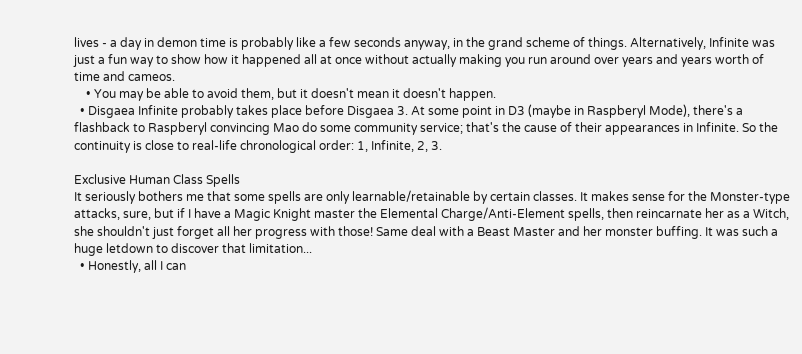lives - a day in demon time is probably like a few seconds anyway, in the grand scheme of things. Alternatively, Infinite was just a fun way to show how it happened all at once without actually making you run around over years and years worth of time and cameos.
    • You may be able to avoid them, but it doesn't mean it doesn't happen.
  • Disgaea Infinite probably takes place before Disgaea 3. At some point in D3 (maybe in Raspberyl Mode), there's a flashback to Raspberyl convincing Mao do some community service; that's the cause of their appearances in Infinite. So the continuity is close to real-life chronological order: 1, Infinite, 2, 3.

Exclusive Human Class Spells
It seriously bothers me that some spells are only learnable/retainable by certain classes. It makes sense for the Monster-type attacks, sure, but if I have a Magic Knight master the Elemental Charge/Anti-Element spells, then reincarnate her as a Witch, she shouldn't just forget all her progress with those! Same deal with a Beast Master and her monster buffing. It was such a huge letdown to discover that limitation...
  • Honestly, all I can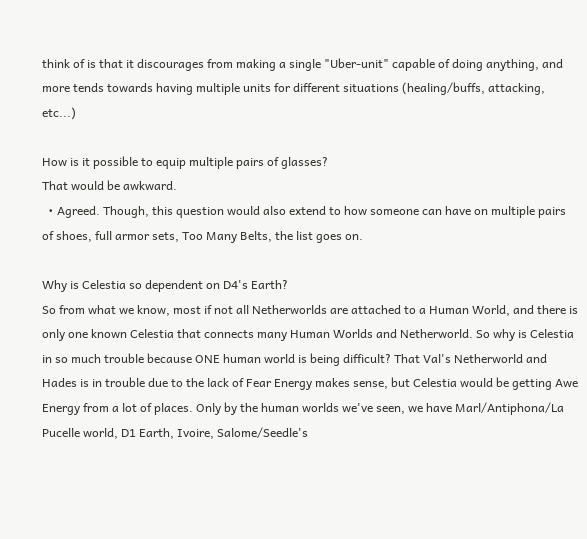think of is that it discourages from making a single "Uber-unit" capable of doing anything, and more tends towards having multiple units for different situations (healing/buffs, attacking, etc...)

How is it possible to equip multiple pairs of glasses?
That would be awkward.
  • Agreed. Though, this question would also extend to how someone can have on multiple pairs of shoes, full armor sets, Too Many Belts, the list goes on.

Why is Celestia so dependent on D4's Earth?
So from what we know, most if not all Netherworlds are attached to a Human World, and there is only one known Celestia that connects many Human Worlds and Netherworld. So why is Celestia in so much trouble because ONE human world is being difficult? That Val's Netherworld and Hades is in trouble due to the lack of Fear Energy makes sense, but Celestia would be getting Awe Energy from a lot of places. Only by the human worlds we've seen, we have Marl/Antiphona/La Pucelle world, D1 Earth, Ivoire, Salome/Seedle's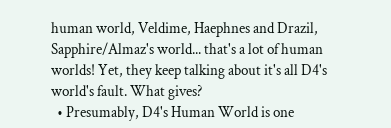human world, Veldime, Haephnes and Drazil, Sapphire/Almaz's world... that's a lot of human worlds! Yet, they keep talking about it's all D4's world's fault. What gives?
  • Presumably, D4's Human World is one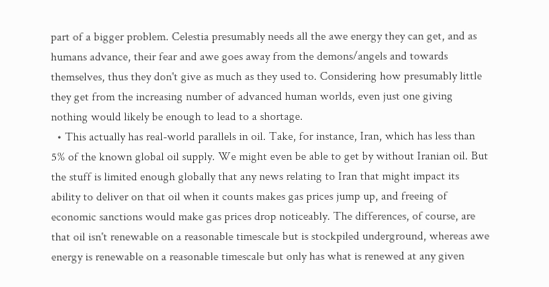part of a bigger problem. Celestia presumably needs all the awe energy they can get, and as humans advance, their fear and awe goes away from the demons/angels and towards themselves, thus they don't give as much as they used to. Considering how presumably little they get from the increasing number of advanced human worlds, even just one giving nothing would likely be enough to lead to a shortage.
  • This actually has real-world parallels in oil. Take, for instance, Iran, which has less than 5% of the known global oil supply. We might even be able to get by without Iranian oil. But the stuff is limited enough globally that any news relating to Iran that might impact its ability to deliver on that oil when it counts makes gas prices jump up, and freeing of economic sanctions would make gas prices drop noticeably. The differences, of course, are that oil isn't renewable on a reasonable timescale but is stockpiled underground, whereas awe energy is renewable on a reasonable timescale but only has what is renewed at any given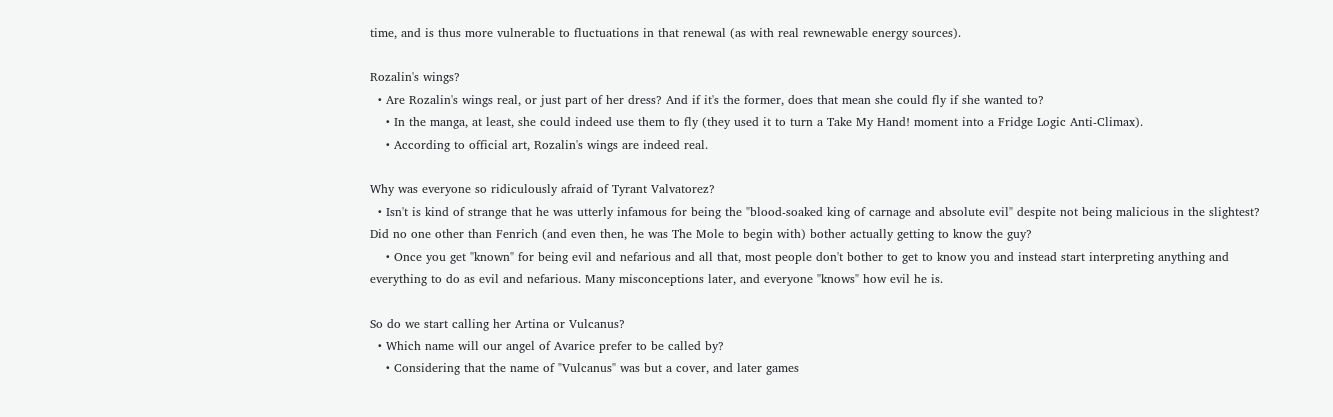time, and is thus more vulnerable to fluctuations in that renewal (as with real rewnewable energy sources).

Rozalin's wings?
  • Are Rozalin's wings real, or just part of her dress? And if it's the former, does that mean she could fly if she wanted to?
    • In the manga, at least, she could indeed use them to fly (they used it to turn a Take My Hand! moment into a Fridge Logic Anti-Climax).
    • According to official art, Rozalin's wings are indeed real.

Why was everyone so ridiculously afraid of Tyrant Valvatorez?
  • Isn't is kind of strange that he was utterly infamous for being the "blood-soaked king of carnage and absolute evil" despite not being malicious in the slightest? Did no one other than Fenrich (and even then, he was The Mole to begin with) bother actually getting to know the guy?
    • Once you get "known" for being evil and nefarious and all that, most people don't bother to get to know you and instead start interpreting anything and everything to do as evil and nefarious. Many misconceptions later, and everyone "knows" how evil he is.

So do we start calling her Artina or Vulcanus?
  • Which name will our angel of Avarice prefer to be called by?
    • Considering that the name of "Vulcanus" was but a cover, and later games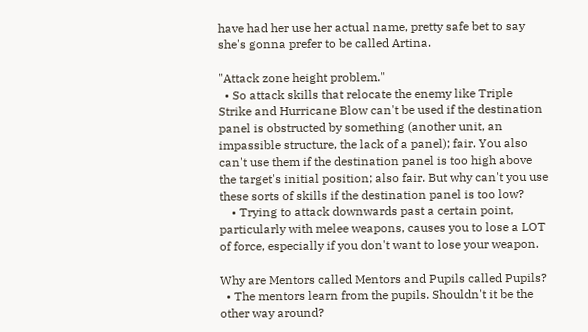have had her use her actual name, pretty safe bet to say she's gonna prefer to be called Artina.

"Attack zone height problem."
  • So attack skills that relocate the enemy like Triple Strike and Hurricane Blow can't be used if the destination panel is obstructed by something (another unit, an impassible structure, the lack of a panel); fair. You also can't use them if the destination panel is too high above the target's initial position; also fair. But why can't you use these sorts of skills if the destination panel is too low?
    • Trying to attack downwards past a certain point, particularly with melee weapons, causes you to lose a LOT of force, especially if you don't want to lose your weapon.

Why are Mentors called Mentors and Pupils called Pupils?
  • The mentors learn from the pupils. Shouldn't it be the other way around?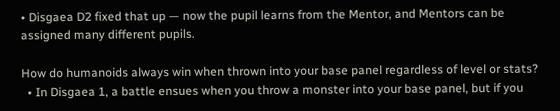• Disgaea D2 fixed that up — now the pupil learns from the Mentor, and Mentors can be assigned many different pupils.

How do humanoids always win when thrown into your base panel regardless of level or stats?
  • In Disgaea 1, a battle ensues when you throw a monster into your base panel, but if you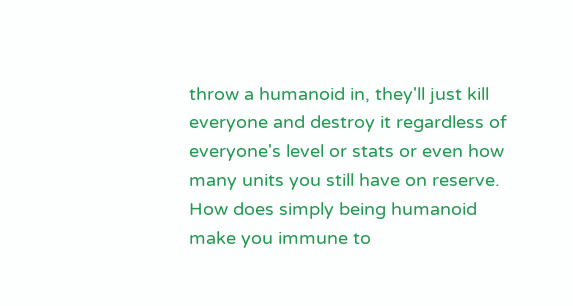throw a humanoid in, they'll just kill everyone and destroy it regardless of everyone's level or stats or even how many units you still have on reserve. How does simply being humanoid make you immune to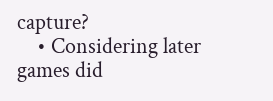capture?
    • Considering later games did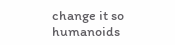change it so humanoids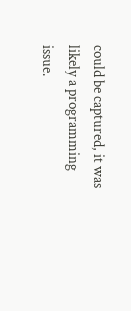could be captured, it was likely a programming issue.